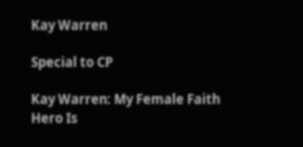Kay Warren

Special to CP

Kay Warren: My Female Faith Hero Is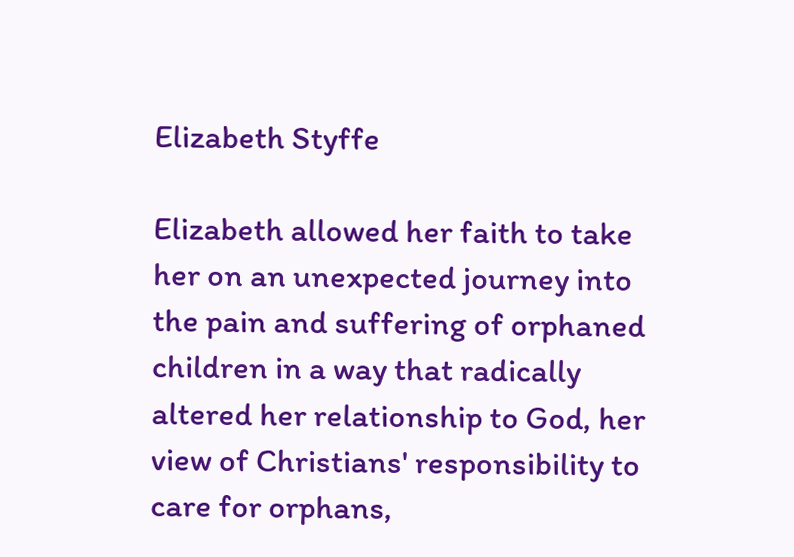Elizabeth Styffe

Elizabeth allowed her faith to take her on an unexpected journey into the pain and suffering of orphaned children in a way that radically altered her relationship to God, her view of Christians' responsibility to care for orphans,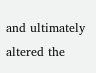and ultimately altered the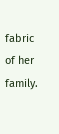fabric of her family.